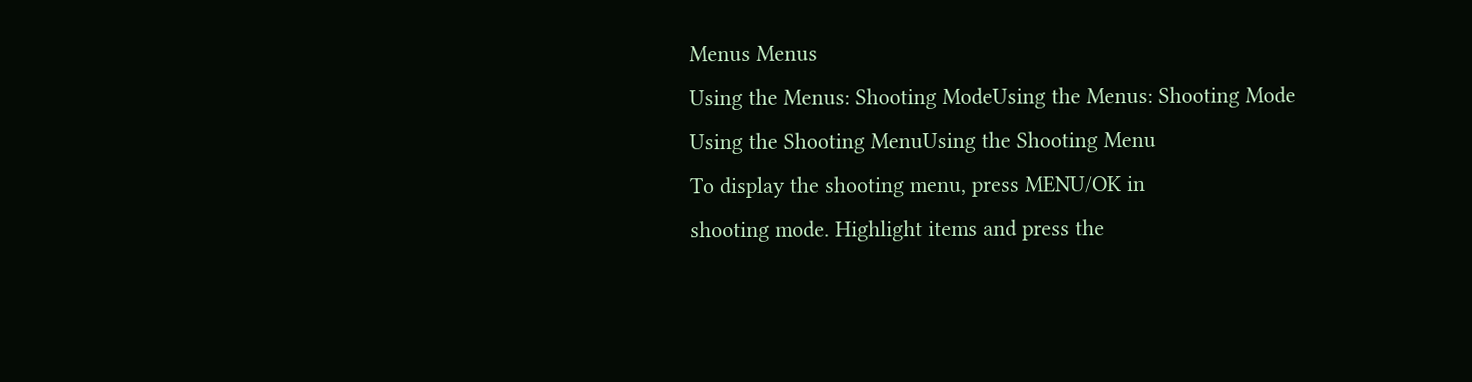Menus Menus
Using the Menus: Shooting ModeUsing the Menus: Shooting Mode
Using the Shooting MenuUsing the Shooting Menu
To display the shooting menu, press MENU/OK in
shooting mode. Highlight items and press the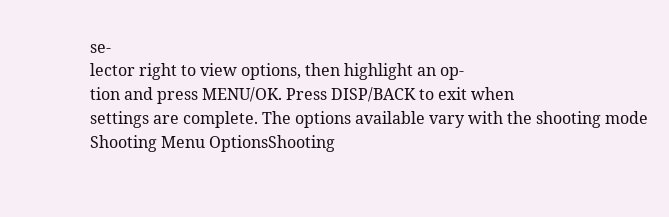se-
lector right to view options, then highlight an op-
tion and press MENU/OK. Press DISP/BACK to exit when
settings are complete. The options available vary with the shooting mode
Shooting Menu OptionsShooting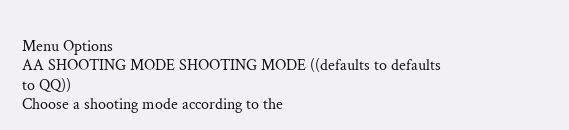Menu Options
AA SHOOTING MODE SHOOTING MODE ((defaults to defaults to QQ))
Choose a shooting mode according to the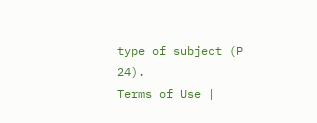type of subject (P 24).
Terms of Use |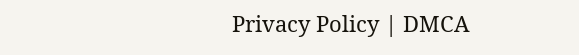Privacy Policy | DMCA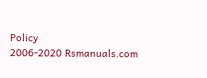Policy
2006-2020 Rsmanuals.com